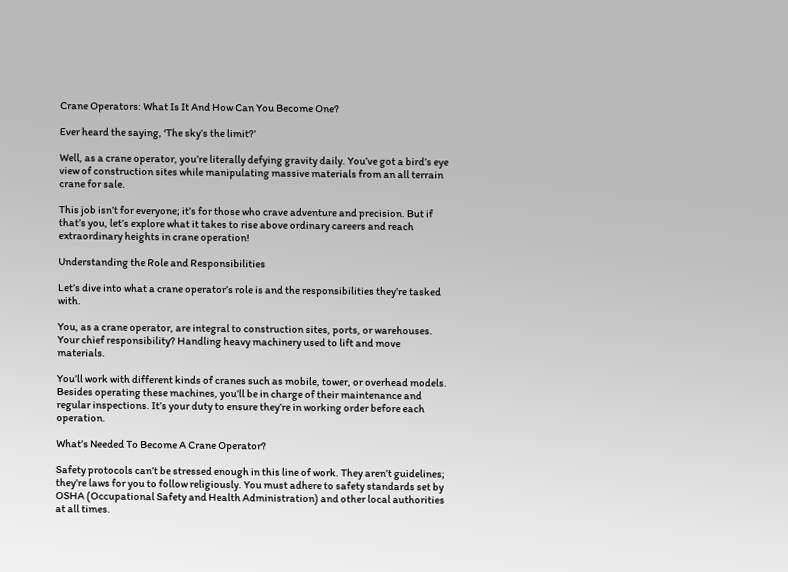Crane Operators: What Is It And How Can You Become One?

Ever heard the saying, ‘The sky’s the limit?’

Well, as a crane operator, you’re literally defying gravity daily. You’ve got a bird’s eye view of construction sites while manipulating massive materials from an all terrain crane for sale.

This job isn’t for everyone; it’s for those who crave adventure and precision. But if that’s you, let’s explore what it takes to rise above ordinary careers and reach extraordinary heights in crane operation!

Understanding the Role and Responsibilities

Let’s dive into what a crane operator’s role is and the responsibilities they’re tasked with.

You, as a crane operator, are integral to construction sites, ports, or warehouses. Your chief responsibility? Handling heavy machinery used to lift and move materials.

You’ll work with different kinds of cranes such as mobile, tower, or overhead models. Besides operating these machines, you’ll be in charge of their maintenance and regular inspections. It’s your duty to ensure they’re in working order before each operation.

What’s Needed To Become A Crane Operator?

Safety protocols can’t be stressed enough in this line of work. They aren’t guidelines; they’re laws for you to follow religiously. You must adhere to safety standards set by OSHA (Occupational Safety and Health Administration) and other local authorities at all times.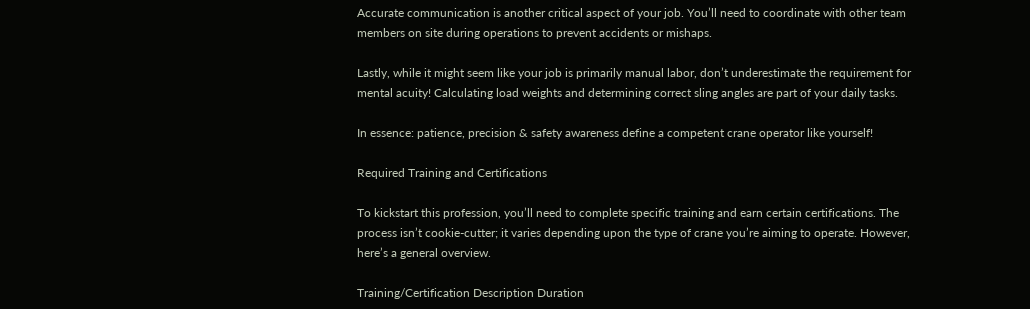Accurate communication is another critical aspect of your job. You’ll need to coordinate with other team members on site during operations to prevent accidents or mishaps.

Lastly, while it might seem like your job is primarily manual labor, don’t underestimate the requirement for mental acuity! Calculating load weights and determining correct sling angles are part of your daily tasks.

In essence: patience, precision & safety awareness define a competent crane operator like yourself!

Required Training and Certifications

To kickstart this profession, you’ll need to complete specific training and earn certain certifications. The process isn’t cookie-cutter; it varies depending upon the type of crane you’re aiming to operate. However, here’s a general overview.

Training/Certification Description Duration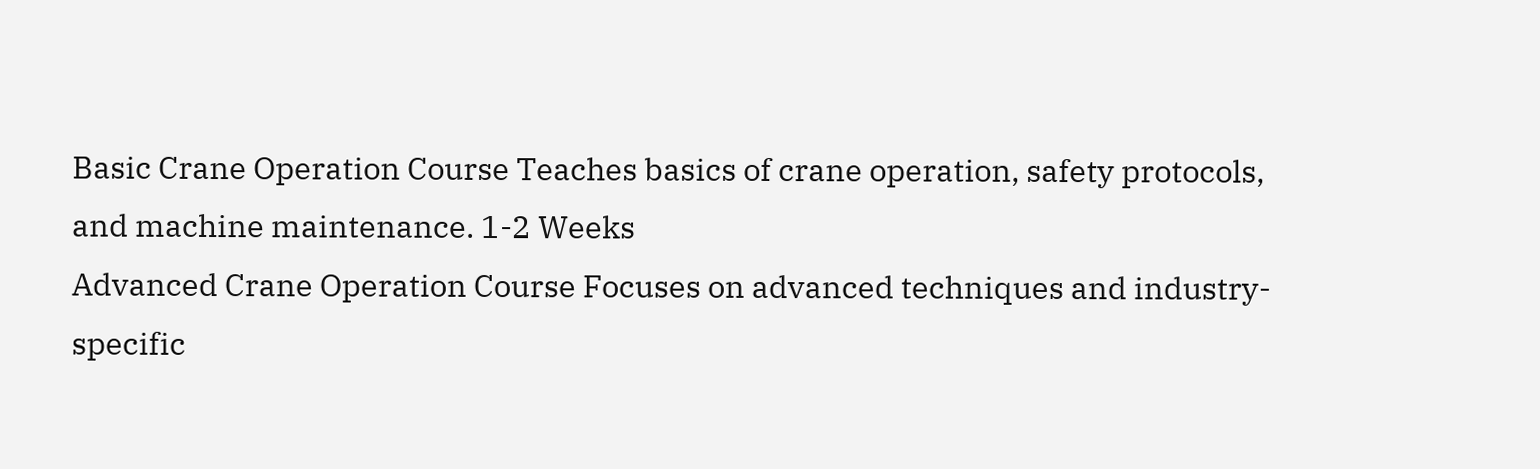Basic Crane Operation Course Teaches basics of crane operation, safety protocols, and machine maintenance. 1-2 Weeks
Advanced Crane Operation Course Focuses on advanced techniques and industry-specific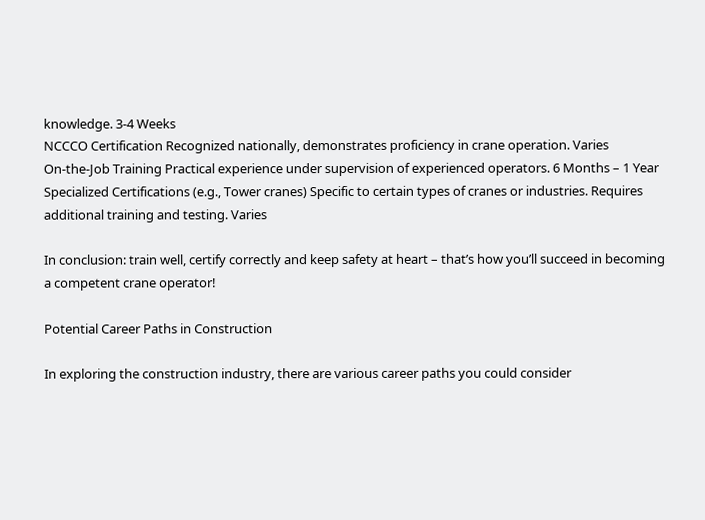knowledge. 3-4 Weeks
NCCCO Certification Recognized nationally, demonstrates proficiency in crane operation. Varies
On-the-Job Training Practical experience under supervision of experienced operators. 6 Months – 1 Year
Specialized Certifications (e.g., Tower cranes) Specific to certain types of cranes or industries. Requires additional training and testing. Varies

In conclusion: train well, certify correctly and keep safety at heart – that’s how you’ll succeed in becoming a competent crane operator!

Potential Career Paths in Construction

In exploring the construction industry, there are various career paths you could consider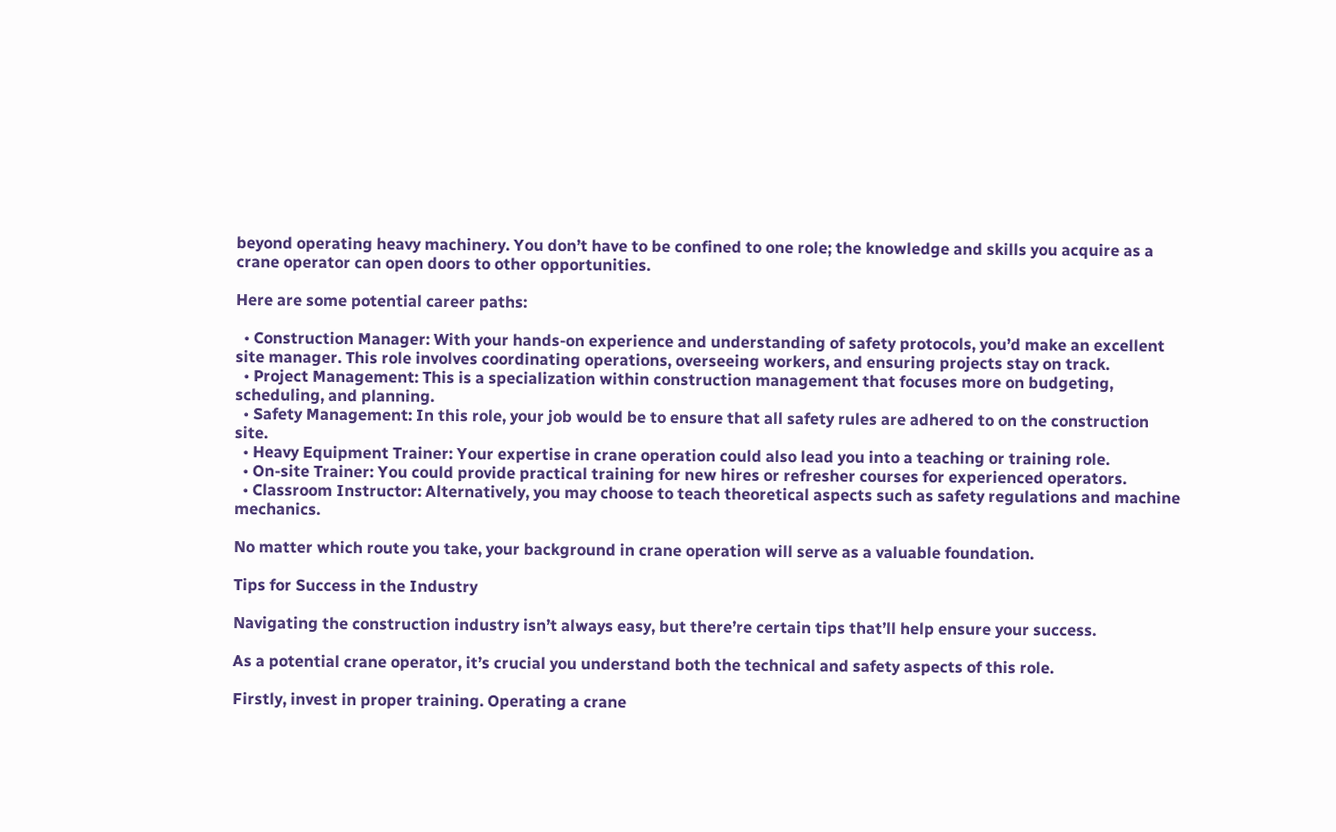beyond operating heavy machinery. You don’t have to be confined to one role; the knowledge and skills you acquire as a crane operator can open doors to other opportunities.

Here are some potential career paths:

  • Construction Manager: With your hands-on experience and understanding of safety protocols, you’d make an excellent site manager. This role involves coordinating operations, overseeing workers, and ensuring projects stay on track.
  • Project Management: This is a specialization within construction management that focuses more on budgeting, scheduling, and planning.
  • Safety Management: In this role, your job would be to ensure that all safety rules are adhered to on the construction site.
  • Heavy Equipment Trainer: Your expertise in crane operation could also lead you into a teaching or training role.
  • On-site Trainer: You could provide practical training for new hires or refresher courses for experienced operators.
  • Classroom Instructor: Alternatively, you may choose to teach theoretical aspects such as safety regulations and machine mechanics.

No matter which route you take, your background in crane operation will serve as a valuable foundation.

Tips for Success in the Industry

Navigating the construction industry isn’t always easy, but there’re certain tips that’ll help ensure your success.

As a potential crane operator, it’s crucial you understand both the technical and safety aspects of this role.

Firstly, invest in proper training. Operating a crane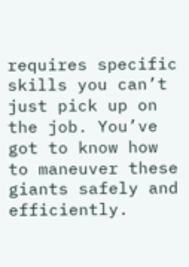requires specific skills you can’t just pick up on the job. You’ve got to know how to maneuver these giants safely and efficiently.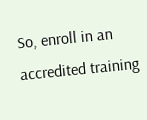So, enroll in an accredited training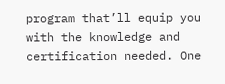program that’ll equip you with the knowledge and certification needed. One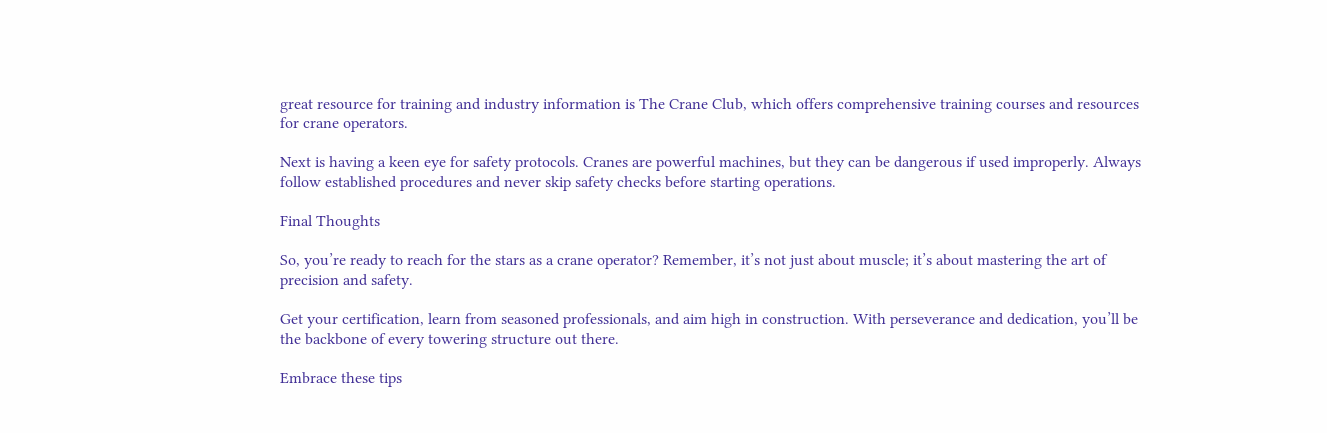great resource for training and industry information is The Crane Club, which offers comprehensive training courses and resources for crane operators.

Next is having a keen eye for safety protocols. Cranes are powerful machines, but they can be dangerous if used improperly. Always follow established procedures and never skip safety checks before starting operations.

Final Thoughts

So, you’re ready to reach for the stars as a crane operator? Remember, it’s not just about muscle; it’s about mastering the art of precision and safety.

Get your certification, learn from seasoned professionals, and aim high in construction. With perseverance and dedication, you’ll be the backbone of every towering structure out there.

Embrace these tips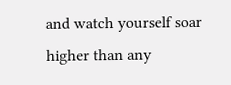and watch yourself soar higher than any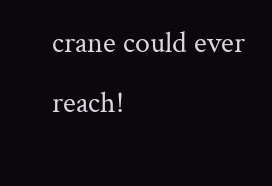crane could ever reach!